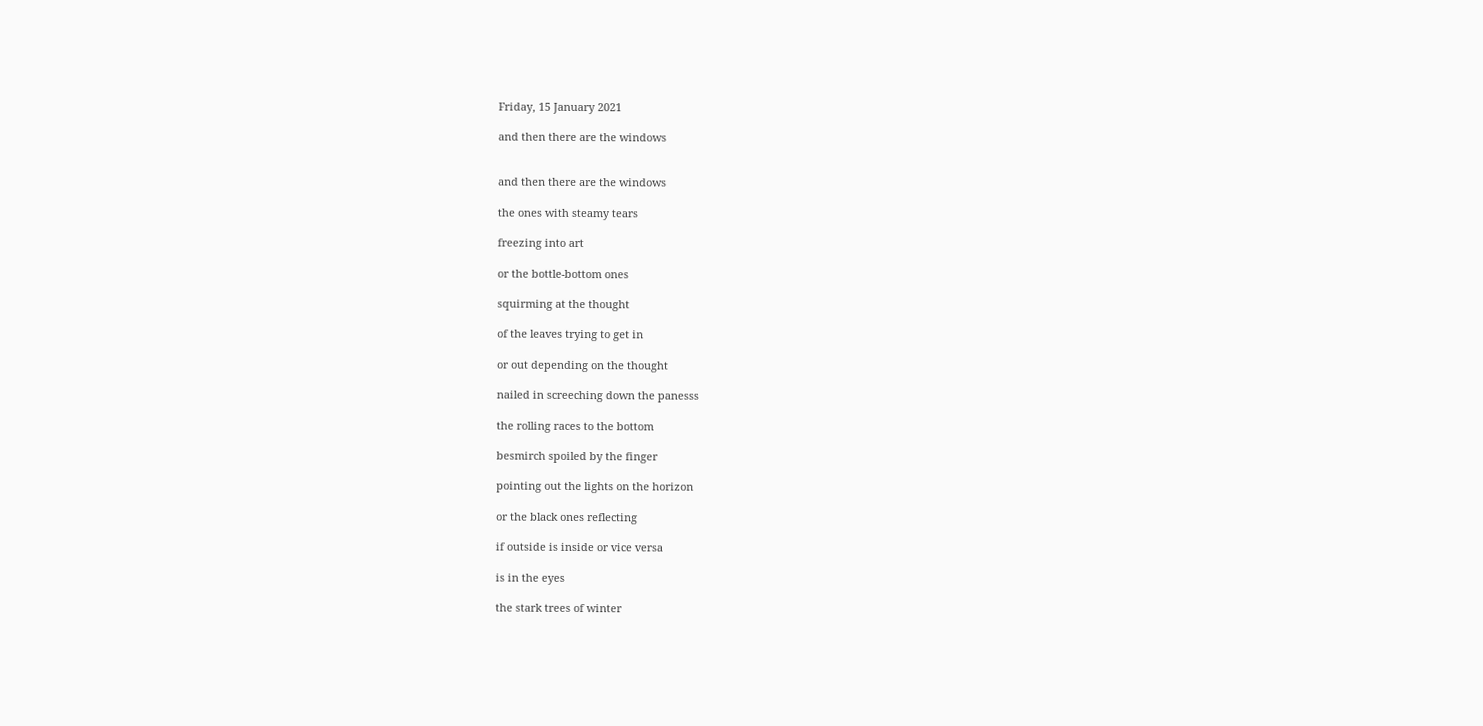Friday, 15 January 2021

and then there are the windows


and then there are the windows

the ones with steamy tears

freezing into art

or the bottle-bottom ones

squirming at the thought

of the leaves trying to get in

or out depending on the thought

nailed in screeching down the panesss

the rolling races to the bottom

besmirch spoiled by the finger

pointing out the lights on the horizon

or the black ones reflecting

if outside is inside or vice versa

is in the eyes

the stark trees of winter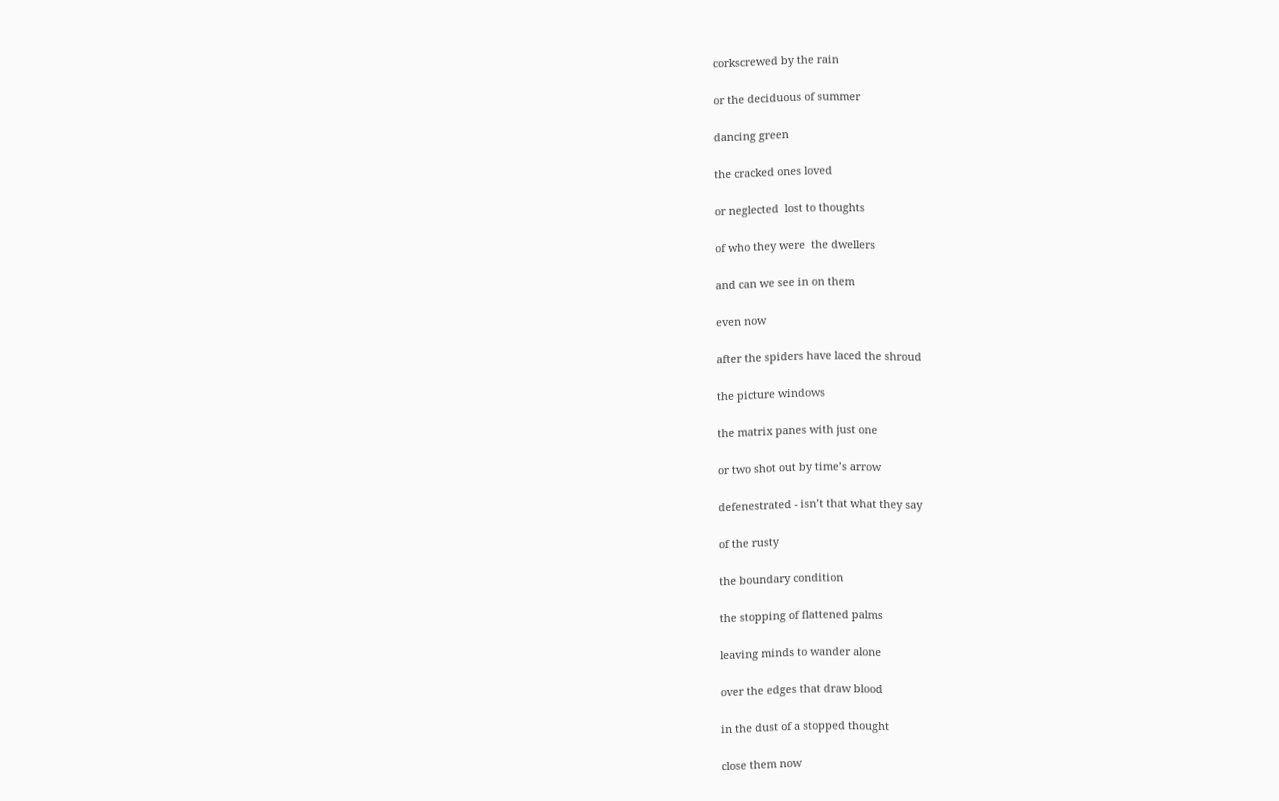corkscrewed by the rain

or the deciduous of summer

dancing green

the cracked ones loved

or neglected  lost to thoughts

of who they were  the dwellers

and can we see in on them

even now

after the spiders have laced the shroud

the picture windows

the matrix panes with just one

or two shot out by time’s arrow

defenestrated - isn’t that what they say

of the rusty

the boundary condition

the stopping of flattened palms

leaving minds to wander alone

over the edges that draw blood

in the dust of a stopped thought

close them now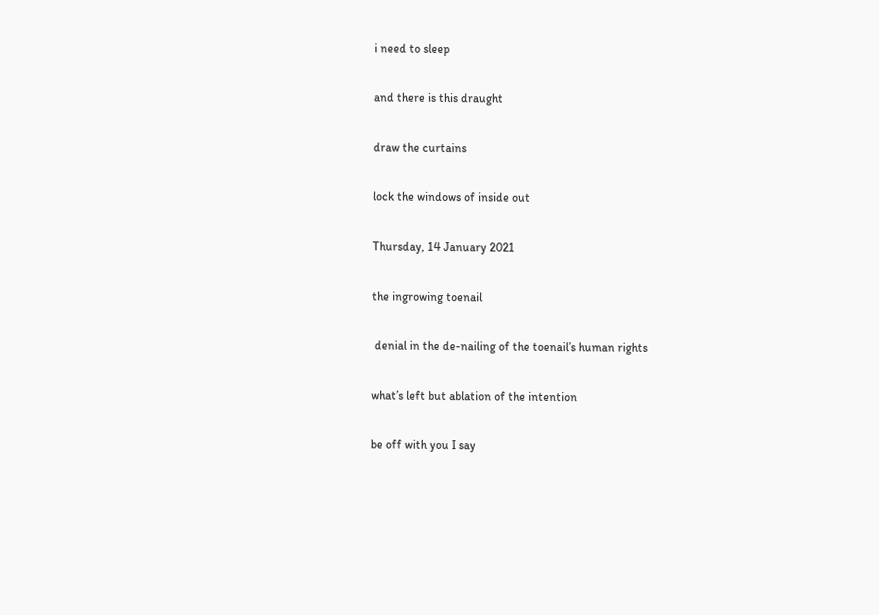i need to sleep

and there is this draught

draw the curtains

lock the windows of inside out

Thursday, 14 January 2021

the ingrowing toenail

 denial in the de-nailing of the toenail’s human rights

what’s left but ablation of the intention

be off with you I say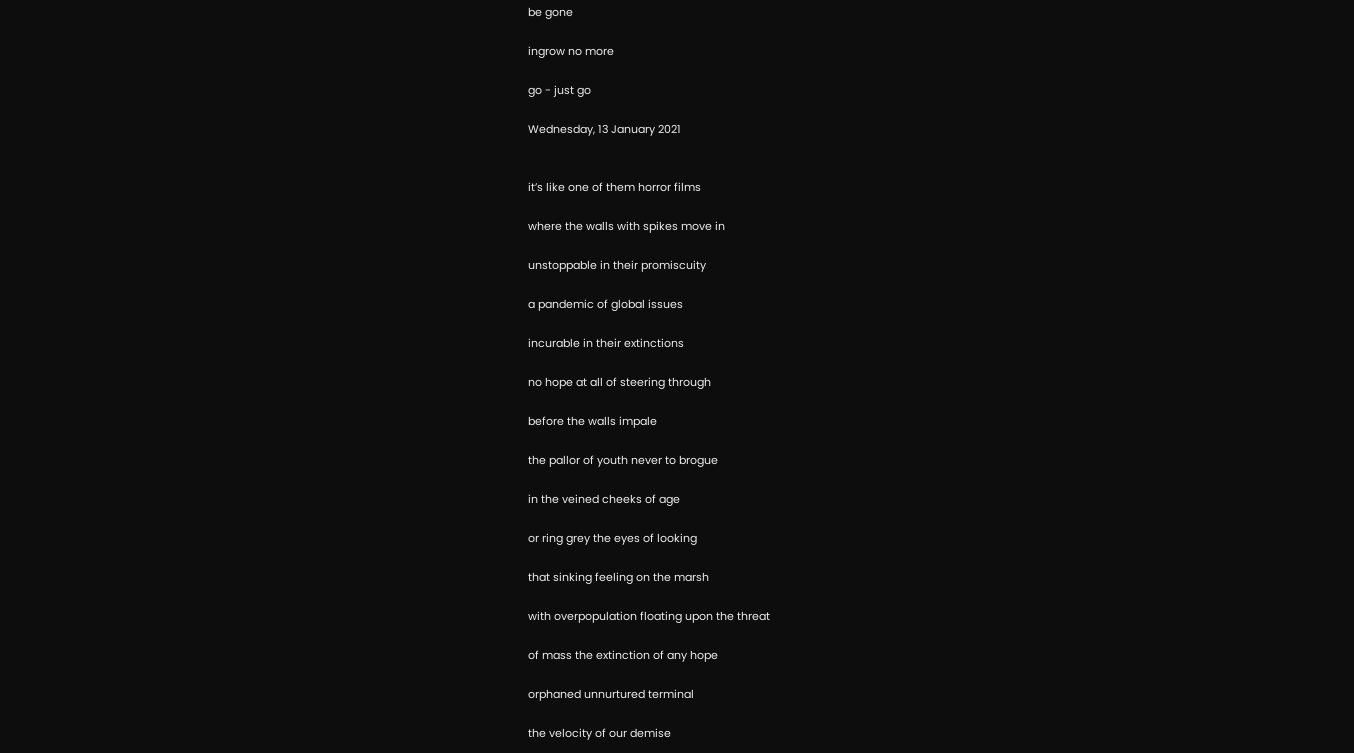be gone

ingrow no more

go - just go

Wednesday, 13 January 2021


it’s like one of them horror films

where the walls with spikes move in

unstoppable in their promiscuity

a pandemic of global issues

incurable in their extinctions

no hope at all of steering through

before the walls impale

the pallor of youth never to brogue

in the veined cheeks of age

or ring grey the eyes of looking

that sinking feeling on the marsh

with overpopulation floating upon the threat

of mass the extinction of any hope

orphaned unnurtured terminal

the velocity of our demise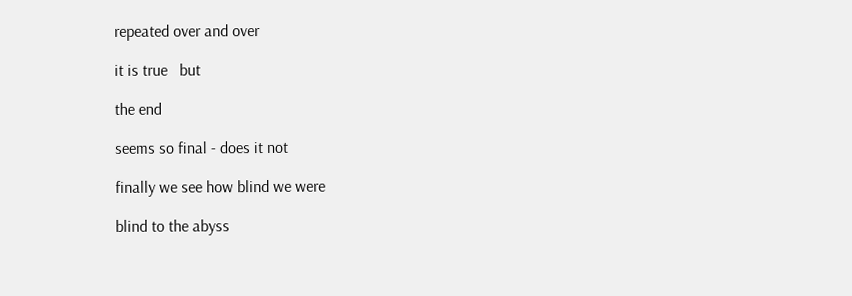repeated over and over

it is true   but

the end

seems so final - does it not

finally we see how blind we were

blind to the abyss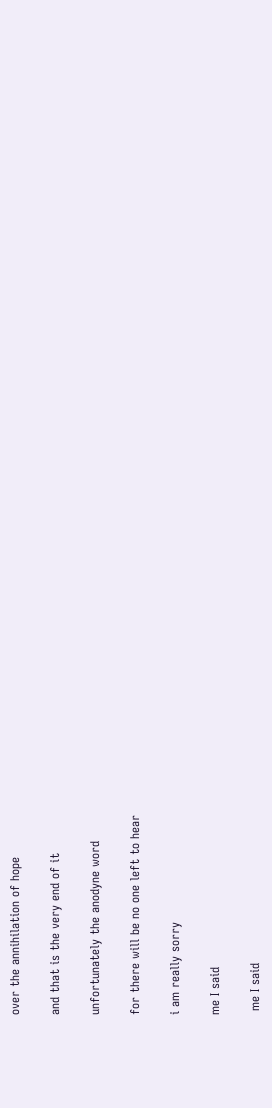over the annihilation of hope

and that is the very end of it

unfortunately the anodyne word

for there will be no one left to hear

i am really sorry

me I said

 me I said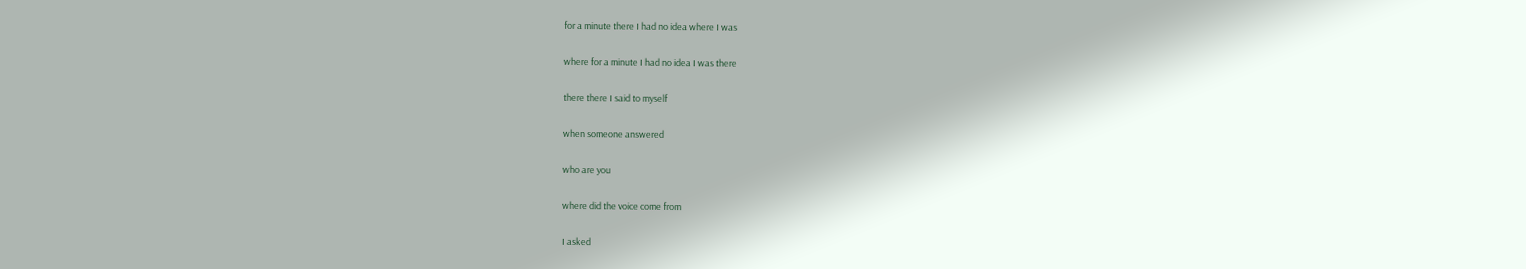for a minute there I had no idea where I was

where for a minute I had no idea I was there

there there I said to myself

when someone answered

who are you

where did the voice come from

I asked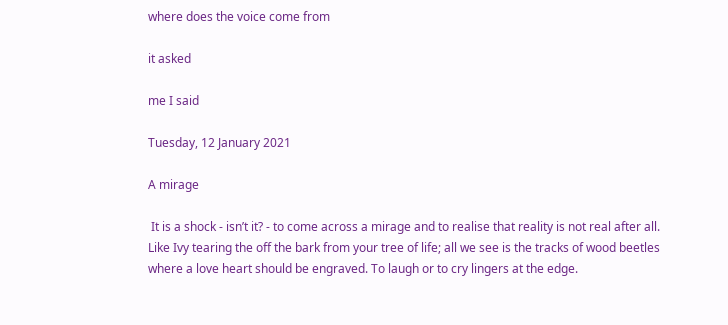where does the voice come from

it asked

me I said

Tuesday, 12 January 2021

A mirage

 It is a shock - isn’t it? - to come across a mirage and to realise that reality is not real after all. Like Ivy tearing the off the bark from your tree of life; all we see is the tracks of wood beetles where a love heart should be engraved. To laugh or to cry lingers at the edge.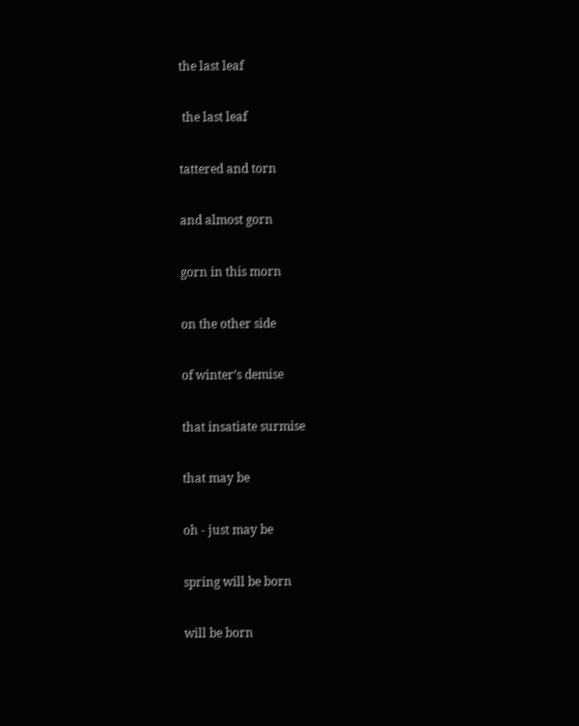the last leaf

 the last leaf

tattered and torn

and almost gorn

gorn in this morn

on the other side

of winter’s demise

that insatiate surmise

that may be

oh - just may be

spring will be born

will be born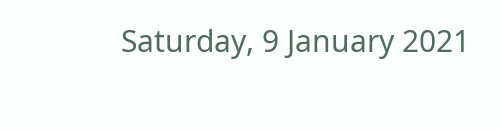Saturday, 9 January 2021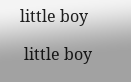little boy

 little boy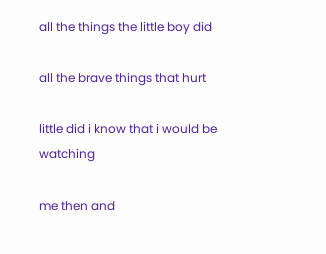all the things the little boy did

all the brave things that hurt

little did i know that i would be watching

me then and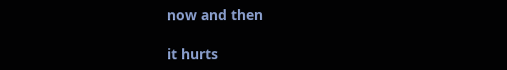now and then

it hurts